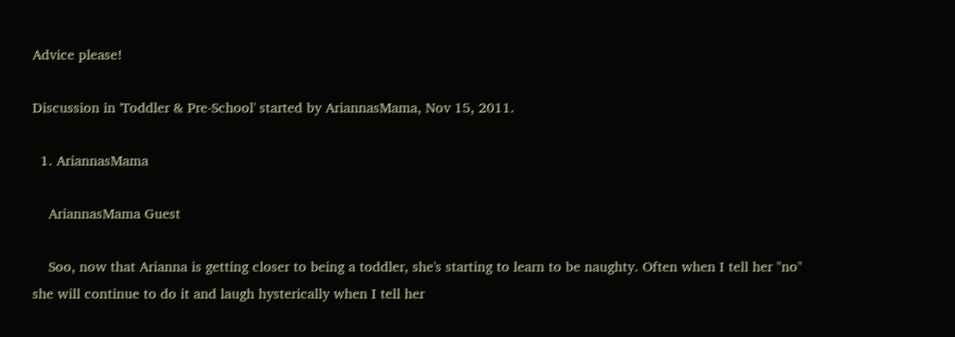Advice please!

Discussion in 'Toddler & Pre-School' started by AriannasMama, Nov 15, 2011.

  1. AriannasMama

    AriannasMama Guest

    Soo, now that Arianna is getting closer to being a toddler, she's starting to learn to be naughty. Often when I tell her "no" she will continue to do it and laugh hysterically when I tell her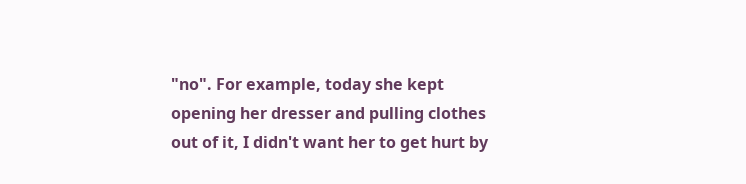"no". For example, today she kept opening her dresser and pulling clothes out of it, I didn't want her to get hurt by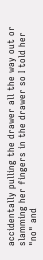accidentally pulling the drawer all the way out or slamming her fingers in the drawer so I told her "no" and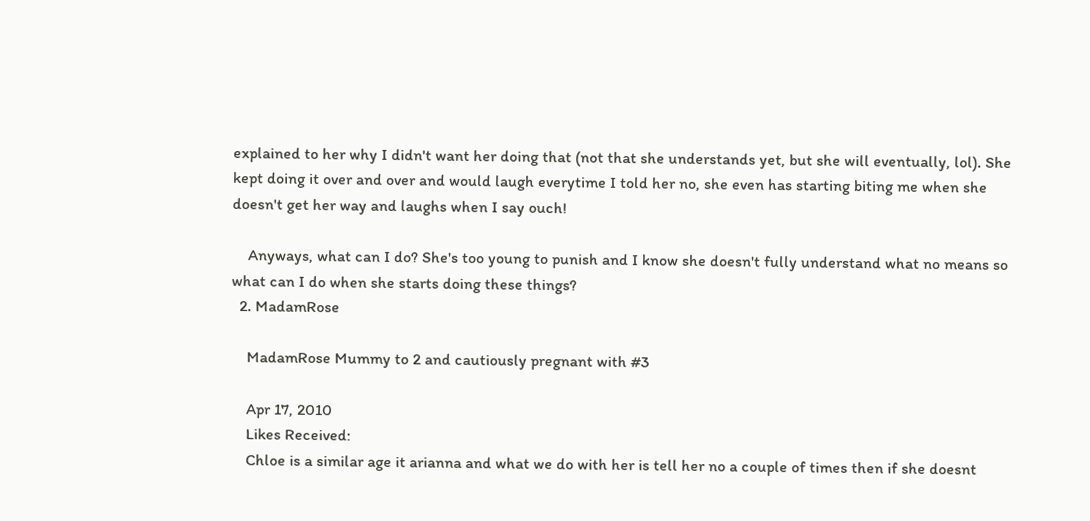explained to her why I didn't want her doing that (not that she understands yet, but she will eventually, lol). She kept doing it over and over and would laugh everytime I told her no, she even has starting biting me when she doesn't get her way and laughs when I say ouch!

    Anyways, what can I do? She's too young to punish and I know she doesn't fully understand what no means so what can I do when she starts doing these things?
  2. MadamRose

    MadamRose Mummy to 2 and cautiously pregnant with #3

    Apr 17, 2010
    Likes Received:
    Chloe is a similar age it arianna and what we do with her is tell her no a couple of times then if she doesnt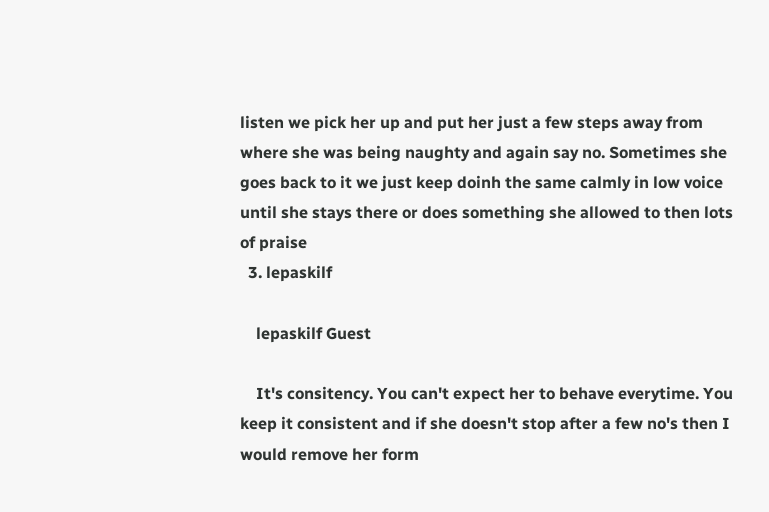listen we pick her up and put her just a few steps away from where she was being naughty and again say no. Sometimes she goes back to it we just keep doinh the same calmly in low voice until she stays there or does something she allowed to then lots of praise
  3. lepaskilf

    lepaskilf Guest

    It's consitency. You can't expect her to behave everytime. You keep it consistent and if she doesn't stop after a few no's then I would remove her form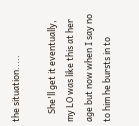the situation.....

    She'll get it eventually, my LO was like this at her age but now when I say no to him he bursts in to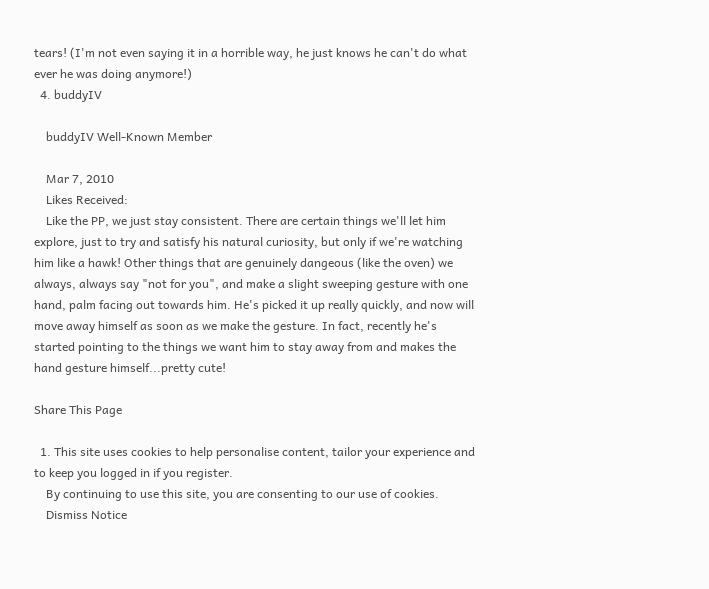tears! (I'm not even saying it in a horrible way, he just knows he can't do what ever he was doing anymore!)
  4. buddyIV

    buddyIV Well-Known Member

    Mar 7, 2010
    Likes Received:
    Like the PP, we just stay consistent. There are certain things we'll let him explore, just to try and satisfy his natural curiosity, but only if we're watching him like a hawk! Other things that are genuinely dangeous (like the oven) we always, always say "not for you", and make a slight sweeping gesture with one hand, palm facing out towards him. He's picked it up really quickly, and now will move away himself as soon as we make the gesture. In fact, recently he's started pointing to the things we want him to stay away from and makes the hand gesture himself...pretty cute!

Share This Page

  1. This site uses cookies to help personalise content, tailor your experience and to keep you logged in if you register.
    By continuing to use this site, you are consenting to our use of cookies.
    Dismiss Notice